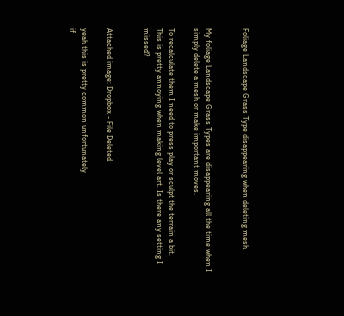Foliage Landscape Grass Type disappearing when deleting mesh


My foliage Landscape Grass Types are disappearing all the time when I simply delete a mesh or make important moves.

To recalculate them I need to press play or sculpt the terrain a bit.
This is pretty annoying when making level art. Is there any setting I missed?


Attached image: Dropbox - File Deleted

yeah this is pretty common unfortunately
if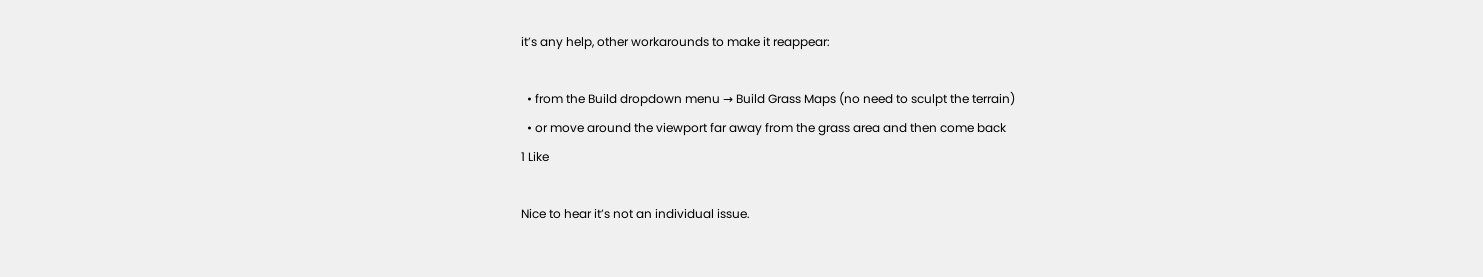it’s any help, other workarounds to make it reappear:

  • from the Build dropdown menu → Build Grass Maps (no need to sculpt the terrain)
  • or move around the viewport far away from the grass area and then come back
1 Like

Nice to hear it’s not an individual issue.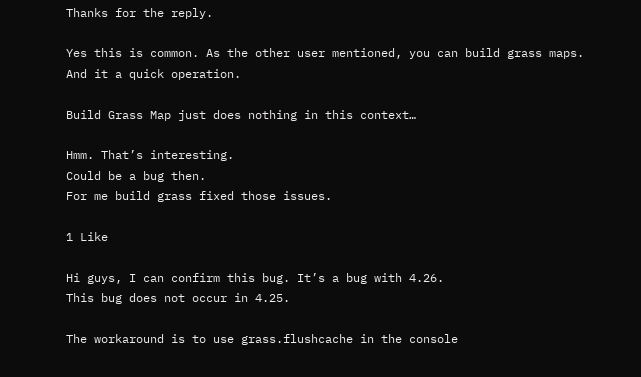Thanks for the reply.

Yes this is common. As the other user mentioned, you can build grass maps. And it a quick operation.

Build Grass Map just does nothing in this context…

Hmm. That’s interesting.
Could be a bug then.
For me build grass fixed those issues.

1 Like

Hi guys, I can confirm this bug. It’s a bug with 4.26.
This bug does not occur in 4.25.

The workaround is to use grass.flushcache in the console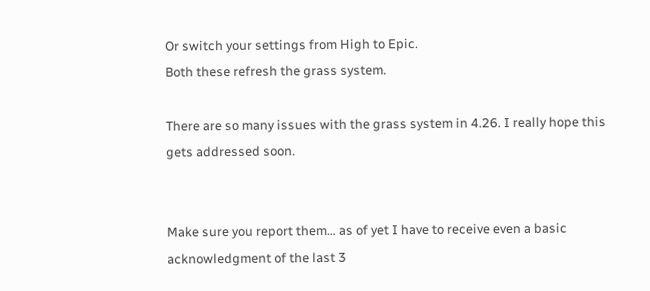Or switch your settings from High to Epic.
Both these refresh the grass system.

There are so many issues with the grass system in 4.26. I really hope this gets addressed soon.


Make sure you report them… as of yet I have to receive even a basic acknowledgment of the last 3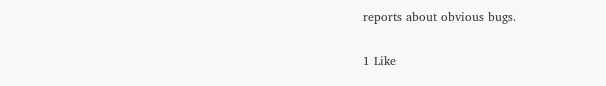reports about obvious bugs.

1 Like